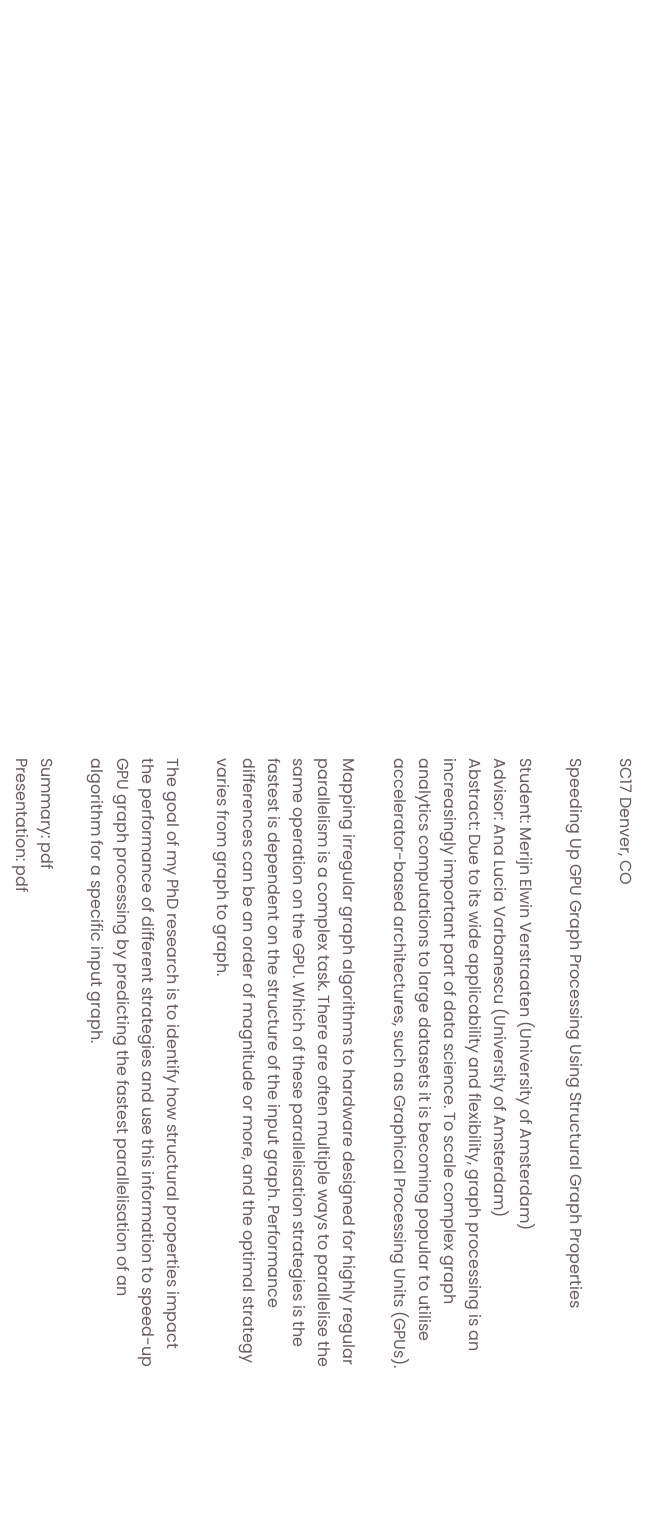SC17 Denver, CO

Speeding Up GPU Graph Processing Using Structural Graph Properties

Student: Merijn Elwin Verstraaten (University of Amsterdam)
Advisor: Ana Lucia Varbanescu (University of Amsterdam)
Abstract: Due to its wide applicability and flexibility, graph processing is an increasingly important part of data science. To scale complex graph analytics computations to large datasets it is becoming popular to utilise accelerator-based architectures, such as Graphical Processing Units (GPUs).

Mapping irregular graph algorithms to hardware designed for highly regular parallelism is a complex task. There are often multiple ways to parallelise the same operation on the GPU. Which of these parallelisation strategies is the fastest is dependent on the structure of the input graph. Performance differences can be an order of magnitude or more, and the optimal strategy varies from graph to graph.

The goal of my PhD research is to identify how structural properties impact the performance of different strategies and use this information to speed-up GPU graph processing by predicting the fastest parallelisation of an algorithm for a specific input graph.

Summary: pdf
Presentation: pdf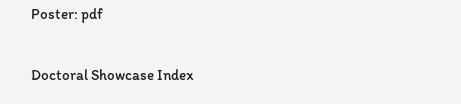Poster: pdf

Doctoral Showcase Index